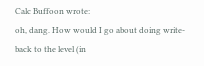Calc Buffoon wrote:
oh, dang. How would I go about doing write-back to the level (in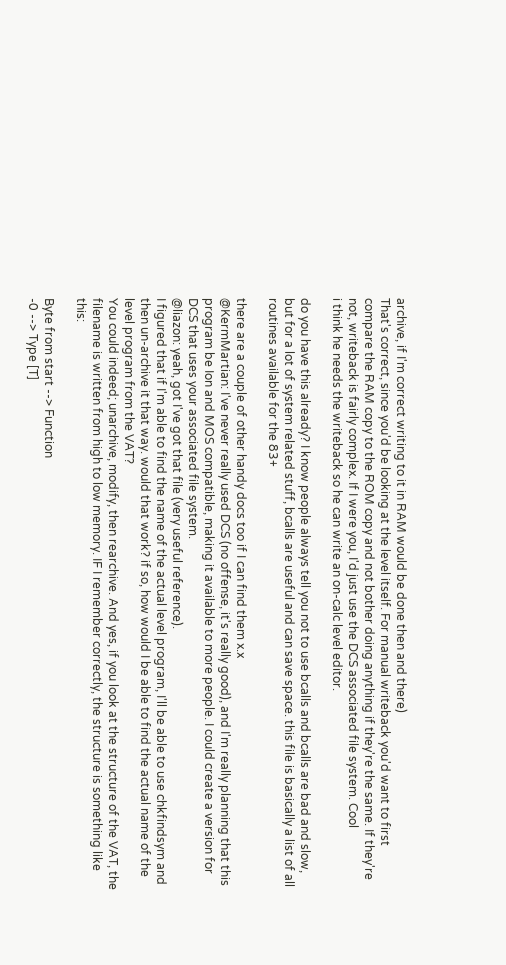archive, if I'm correct writing to it in RAM would be done then and there)
That's correct, since you'd be looking at the level itself. For manual writeback you'd want to first compare the RAM copy to the ROM copy and not bother doing anything if they're the same. If they're not, writeback is fairly complex. If I were you, I'd just use the DCS associated file system. Cool
i think he needs the writeback so he can write an on-calc level editor.

do you have this already? I know people always tell you not to use bcalls and bcalls are bad and slow, but for a lot of system related stuff, bcalls are useful and can save space. this file is basically a list of all routines available for the 83+

there are a couple of other handy docs too if I can find them x.x
@KermMartian: I've never really used DCS (no offense, it's really good), and I'm really planning that this program be Ion and MOS compatible, making it available to more people. I could create a version for DCS that uses your associated file system.
@liazon: yeah, got I've got that file (very useful reference).
I figured that if I'm able to find the name of the actual level program, I'll be able to use chkfindsym and then un-archive it that way. would that work? if so, how would I be able to find the actual name of the level program from the VAT?
You could indeed; unarchive, modify, then rearchive. And yes, if you look at the structure of the VAT, the filename is written from high to low memory. IF I remember correctly, the structure is something like this:

Byte from start --> Function
-0 --> Type [T]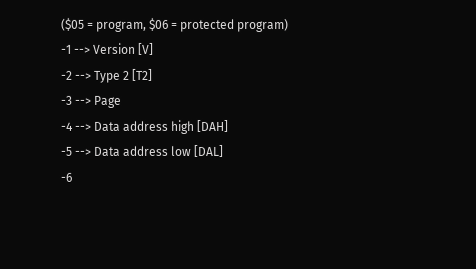($05 = program, $06 = protected program)
-1 --> Version [V]
-2 --> Type 2 [T2]
-3 --> Page
-4 --> Data address high [DAH]
-5 --> Data address low [DAL]
-6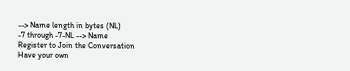--> Name length in bytes (NL)
-7 through -7-NL --> Name
Register to Join the Conversation
Have your own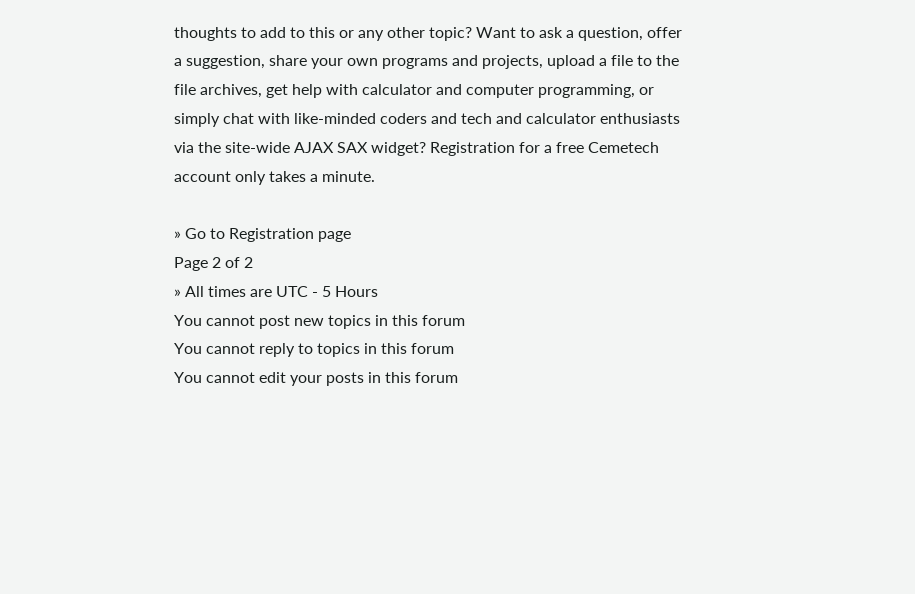thoughts to add to this or any other topic? Want to ask a question, offer a suggestion, share your own programs and projects, upload a file to the file archives, get help with calculator and computer programming, or simply chat with like-minded coders and tech and calculator enthusiasts via the site-wide AJAX SAX widget? Registration for a free Cemetech account only takes a minute.

» Go to Registration page
Page 2 of 2
» All times are UTC - 5 Hours
You cannot post new topics in this forum
You cannot reply to topics in this forum
You cannot edit your posts in this forum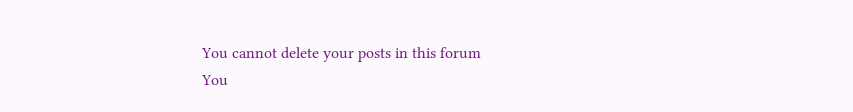You cannot delete your posts in this forum
You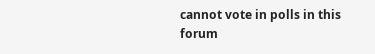cannot vote in polls in this forum